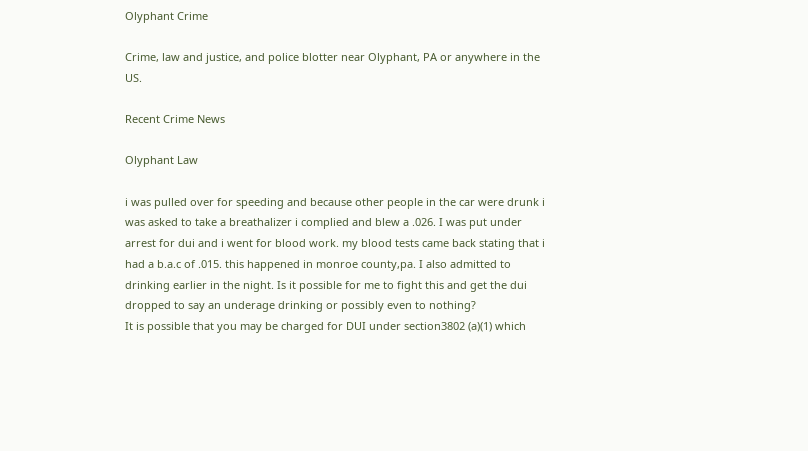Olyphant Crime

Crime, law and justice, and police blotter near Olyphant, PA or anywhere in the US.

Recent Crime News

Olyphant Law

i was pulled over for speeding and because other people in the car were drunk i was asked to take a breathalizer i complied and blew a .026. I was put under arrest for dui and i went for blood work. my blood tests came back stating that i had a b.a.c of .015. this happened in monroe county,pa. I also admitted to drinking earlier in the night. Is it possible for me to fight this and get the dui dropped to say an underage drinking or possibly even to nothing?
It is possible that you may be charged for DUI under section3802 (a)(1) which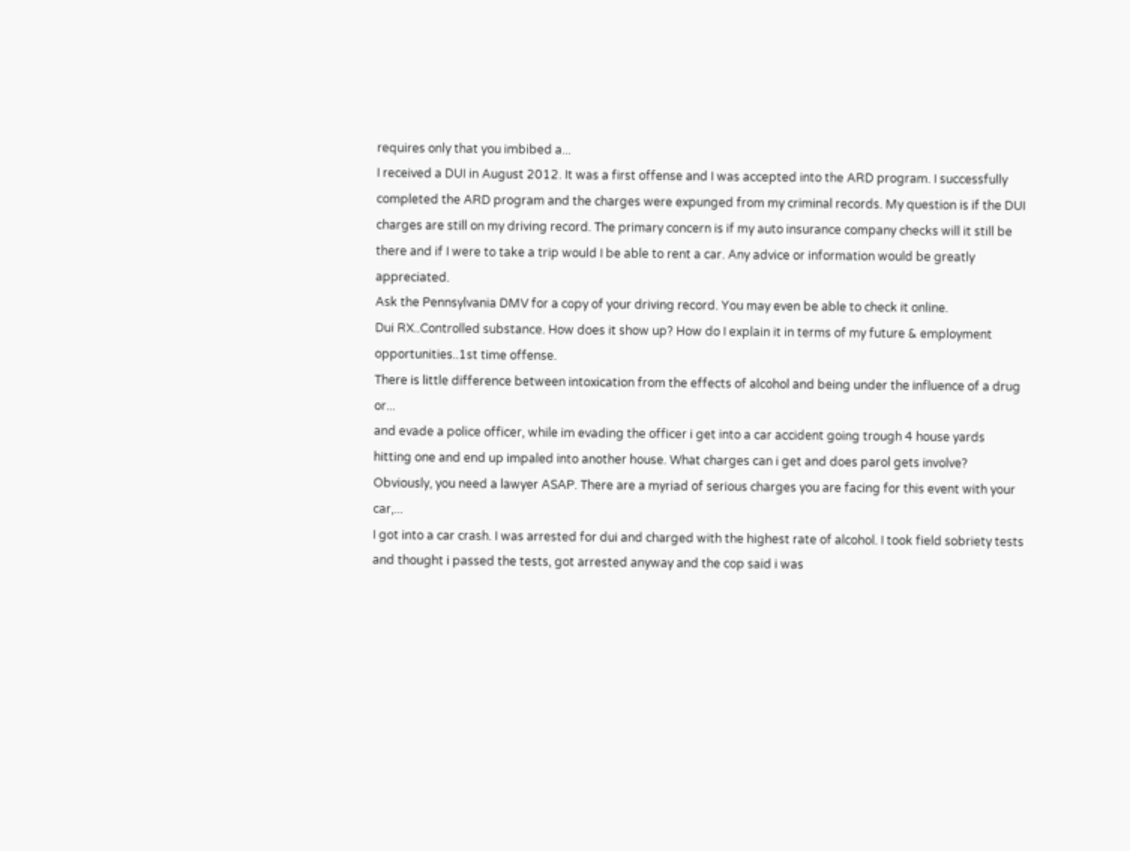requires only that you imbibed a...
I received a DUI in August 2012. It was a first offense and I was accepted into the ARD program. I successfully completed the ARD program and the charges were expunged from my criminal records. My question is if the DUI charges are still on my driving record. The primary concern is if my auto insurance company checks will it still be there and if I were to take a trip would I be able to rent a car. Any advice or information would be greatly appreciated.
Ask the Pennsylvania DMV for a copy of your driving record. You may even be able to check it online.
Dui RX..Controlled substance. How does it show up? How do I explain it in terms of my future & employment opportunities..1st time offense.
There is little difference between intoxication from the effects of alcohol and being under the influence of a drug or...
and evade a police officer, while im evading the officer i get into a car accident going trough 4 house yards hitting one and end up impaled into another house. What charges can i get and does parol gets involve?
Obviously, you need a lawyer ASAP. There are a myriad of serious charges you are facing for this event with your car,...
I got into a car crash. I was arrested for dui and charged with the highest rate of alcohol. I took field sobriety tests and thought i passed the tests, got arrested anyway and the cop said i was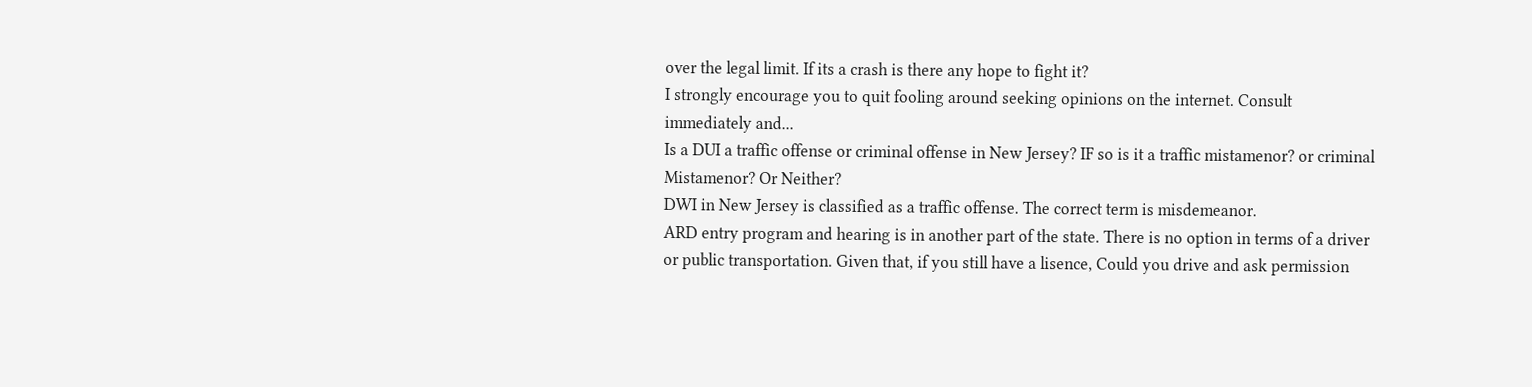over the legal limit. If its a crash is there any hope to fight it?
I strongly encourage you to quit fooling around seeking opinions on the internet. Consult immediately and...
Is a DUI a traffic offense or criminal offense in New Jersey? IF so is it a traffic mistamenor? or criminal Mistamenor? Or Neither?
DWI in New Jersey is classified as a traffic offense. The correct term is misdemeanor.
ARD entry program and hearing is in another part of the state. There is no option in terms of a driver or public transportation. Given that, if you still have a lisence, Could you drive and ask permission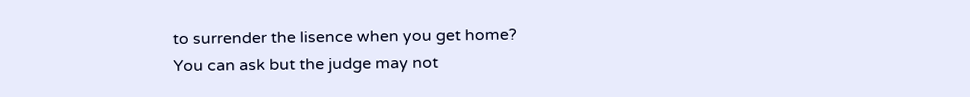to surrender the lisence when you get home?
You can ask but the judge may not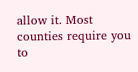allow it. Most counties require you to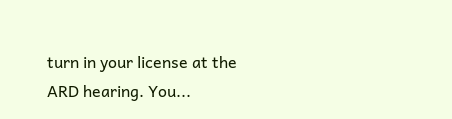turn in your license at the ARD hearing. You...